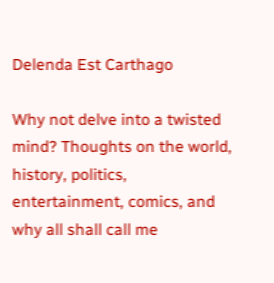Delenda Est Carthago

Why not delve into a twisted mind? Thoughts on the world, history, politics, entertainment, comics, and why all shall call me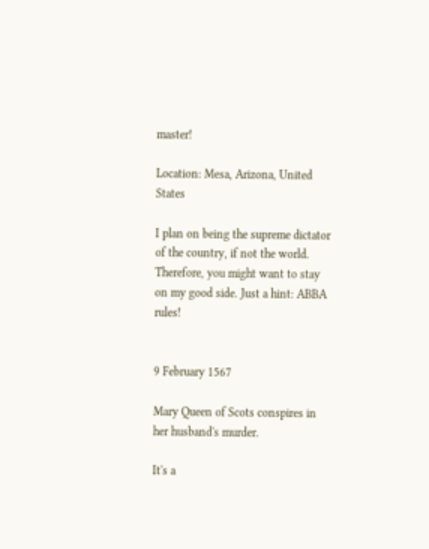master!

Location: Mesa, Arizona, United States

I plan on being the supreme dictator of the country, if not the world. Therefore, you might want to stay on my good side. Just a hint: ABBA rules!


9 February 1567

Mary Queen of Scots conspires in her husband's murder.

It's a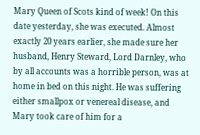Mary Queen of Scots kind of week! On this date yesterday, she was executed. Almost exactly 20 years earlier, she made sure her husband, Henry Steward, Lord Darnley, who by all accounts was a horrible person, was at home in bed on this night. He was suffering either smallpox or venereal disease, and Mary took care of him for a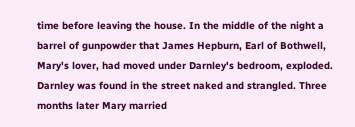time before leaving the house. In the middle of the night a barrel of gunpowder that James Hepburn, Earl of Bothwell, Mary's lover, had moved under Darnley's bedroom, exploded. Darnley was found in the street naked and strangled. Three months later Mary married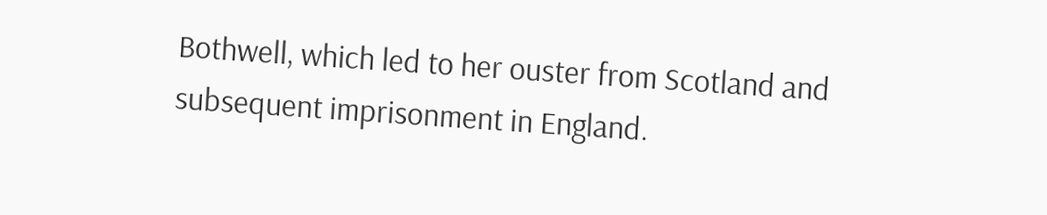Bothwell, which led to her ouster from Scotland and subsequent imprisonment in England.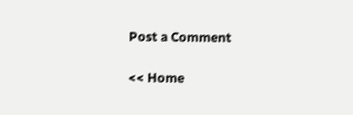Post a Comment

<< Home